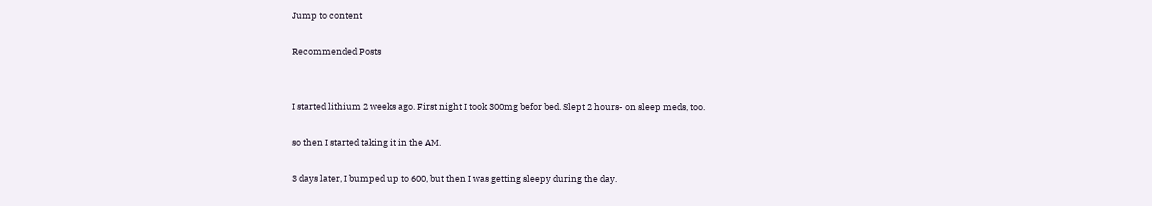Jump to content

Recommended Posts


I started lithium 2 weeks ago. First night I took 300mg befor bed. Slept 2 hours- on sleep meds, too.

so then I started taking it in the AM.

3 days later, I bumped up to 600, but then I was getting sleepy during the day.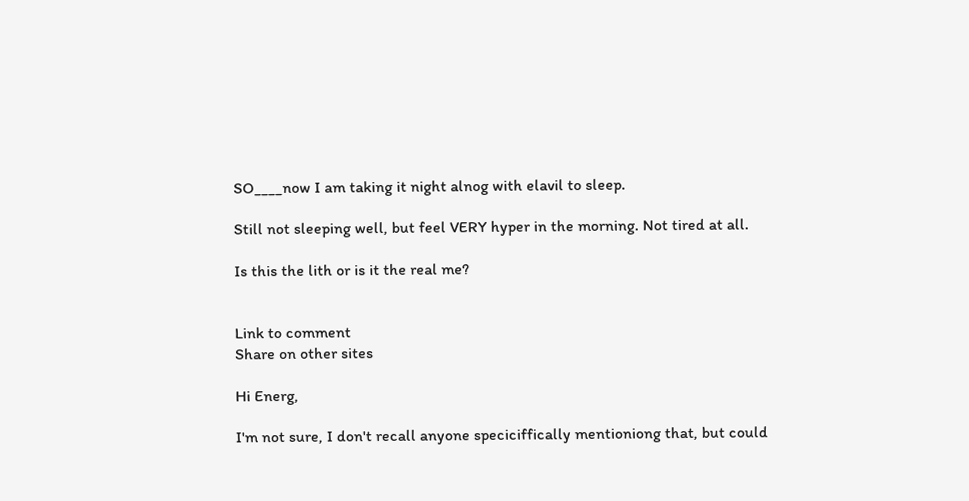SO____now I am taking it night alnog with elavil to sleep.

Still not sleeping well, but feel VERY hyper in the morning. Not tired at all.

Is this the lith or is it the real me?


Link to comment
Share on other sites

Hi Energ,

I'm not sure, I don't recall anyone speciciffically mentioniong that, but could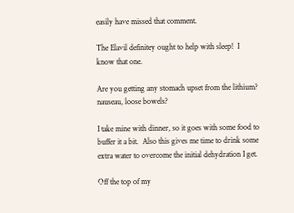easily have missed that comment.

The Elavil definitey ought to help with sleep!  I know that one.

Are you getting any stomach upset from the lithium?  nauseau, loose bowels?

I take mine with dinner, so it goes with some food to buffer it a bit.  Also this gives me time to drink some extra water to overcome the initial dehydration I get.

Off the top of my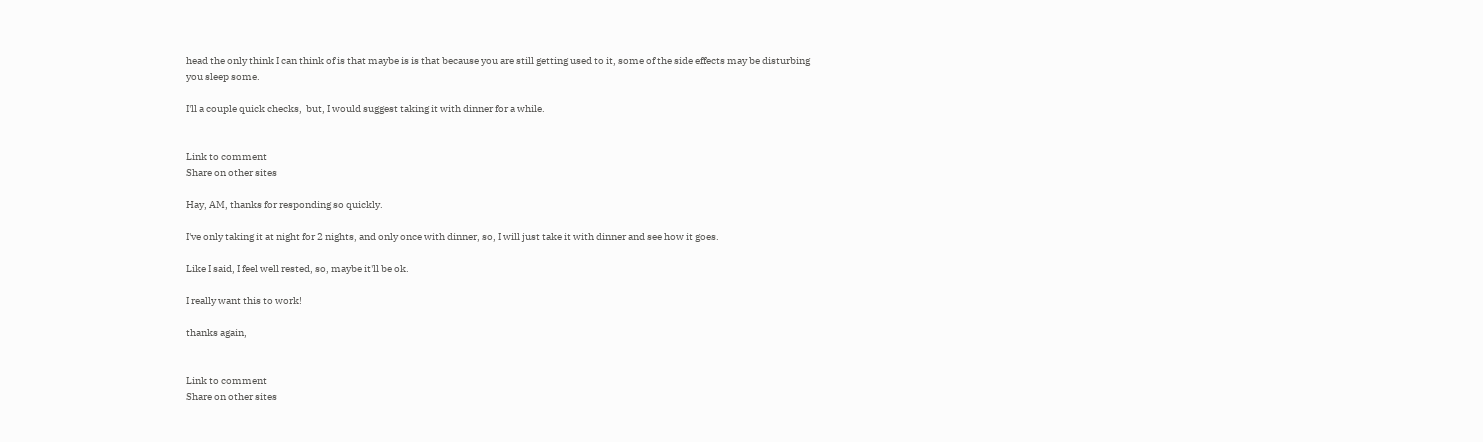head the only think I can think of is that maybe is is that because you are still getting used to it, some of the side effects may be disturbing you sleep some.

I'll a couple quick checks,  but, I would suggest taking it with dinner for a while.


Link to comment
Share on other sites

Hay, AM, thanks for responding so quickly.

I've only taking it at night for 2 nights, and only once with dinner, so, I will just take it with dinner and see how it goes.

Like I said, I feel well rested, so, maybe it'll be ok.

I really want this to work!

thanks again,


Link to comment
Share on other sites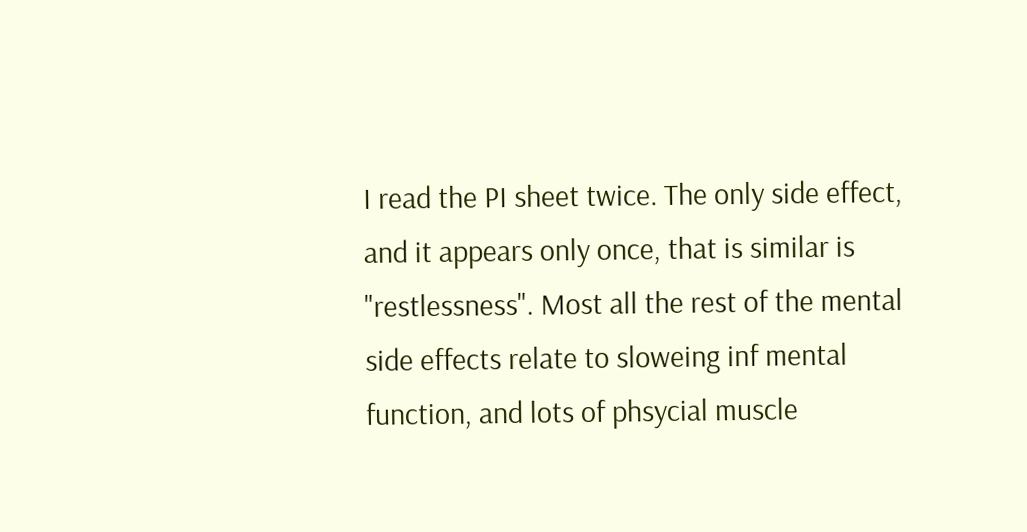I read the PI sheet twice. The only side effect, and it appears only once, that is similar is "restlessness". Most all the rest of the mental side effects relate to sloweing inf mental function, and lots of phsycial muscle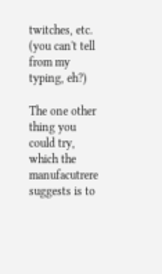twitches, etc. (you can't tell from my typing, eh?)

The one other thing you could try, which the manufacutrere suggests is to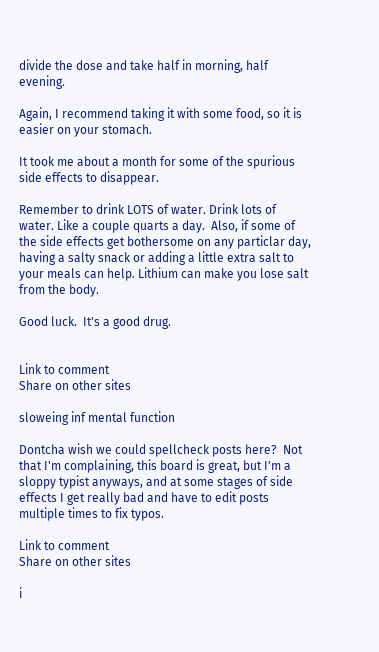divide the dose and take half in morning, half evening.

Again, I recommend taking it with some food, so it is easier on your stomach.

It took me about a month for some of the spurious side effects to disappear.

Remember to drink LOTS of water. Drink lots of water. Like a couple quarts a day.  Also, if some of the side effects get bothersome on any particlar day, having a salty snack or adding a little extra salt to your meals can help. Lithium can make you lose salt from the body.

Good luck.  It's a good drug.


Link to comment
Share on other sites

sloweing inf mental function

Dontcha wish we could spellcheck posts here?  Not that I'm complaining, this board is great, but I'm a sloppy typist anyways, and at some stages of side effects I get really bad and have to edit posts multiple times to fix typos.

Link to comment
Share on other sites

i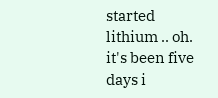started lithium .. oh. it's been five days i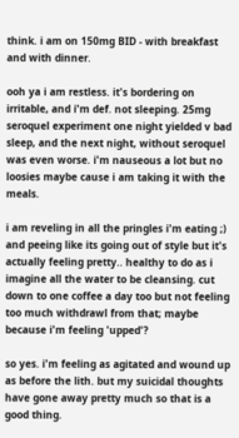think. i am on 150mg BID - with breakfast and with dinner.

ooh ya i am restless. it's bordering on irritable, and i'm def. not sleeping. 25mg seroquel experiment one night yielded v bad sleep, and the next night, without seroquel was even worse. i'm nauseous a lot but no loosies maybe cause i am taking it with the meals.

i am reveling in all the pringles i'm eating ;)   and peeing like its going out of style but it's actually feeling pretty.. healthy to do as i imagine all the water to be cleansing. cut down to one coffee a day too but not feeling too much withdrawl from that; maybe because i'm feeling 'upped'?

so yes. i'm feeling as agitated and wound up as before the lith. but my suicidal thoughts have gone away pretty much so that is a good thing.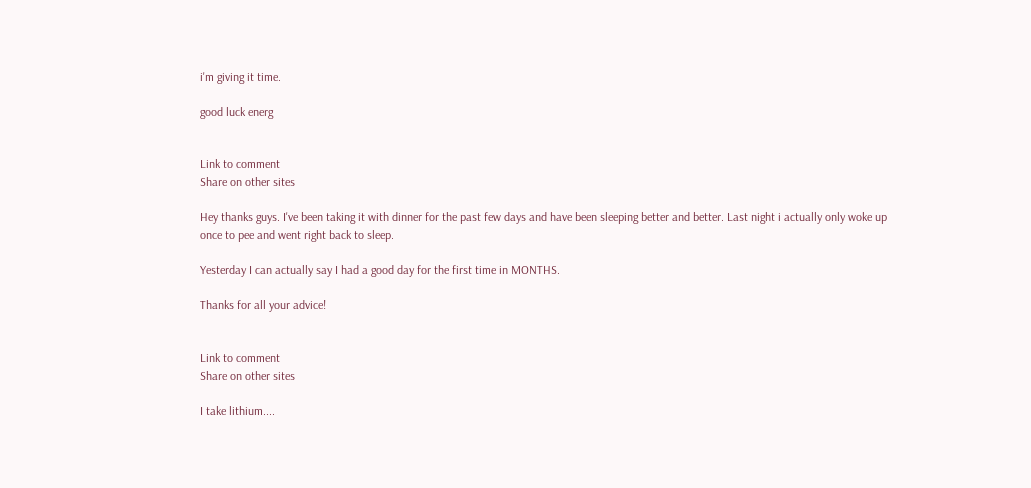i'm giving it time.

good luck energ


Link to comment
Share on other sites

Hey thanks guys. I've been taking it with dinner for the past few days and have been sleeping better and better. Last night i actually only woke up once to pee and went right back to sleep.

Yesterday I can actually say I had a good day for the first time in MONTHS.

Thanks for all your advice!


Link to comment
Share on other sites

I take lithium....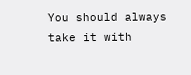You should always take it with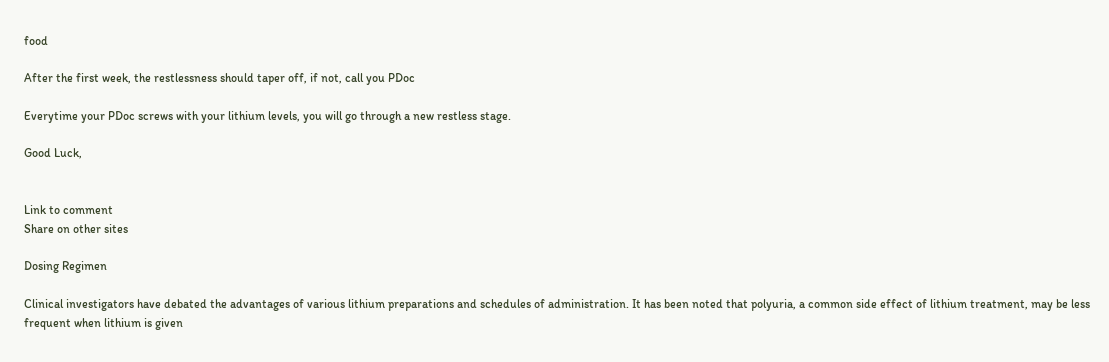food

After the first week, the restlessness should taper off, if not, call you PDoc

Everytime your PDoc screws with your lithium levels, you will go through a new restless stage.

Good Luck,


Link to comment
Share on other sites

Dosing Regimen

Clinical investigators have debated the advantages of various lithium preparations and schedules of administration. It has been noted that polyuria, a common side effect of lithium treatment, may be less frequent when lithium is given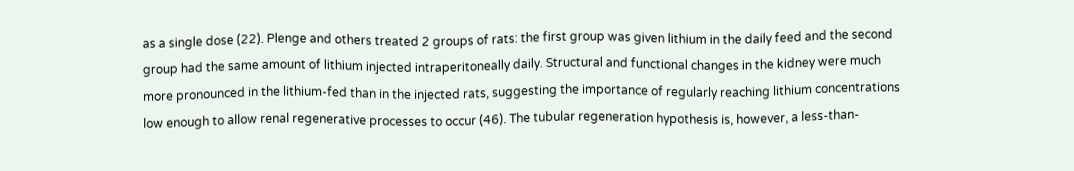as a single dose (22). Plenge and others treated 2 groups of rats: the first group was given lithium in the daily feed and the second group had the same amount of lithium injected intraperitoneally daily. Structural and functional changes in the kidney were much more pronounced in the lithium-fed than in the injected rats, suggesting the importance of regularly reaching lithium concentrations low enough to allow renal regenerative processes to occur (46). The tubular regeneration hypothesis is, however, a less-than-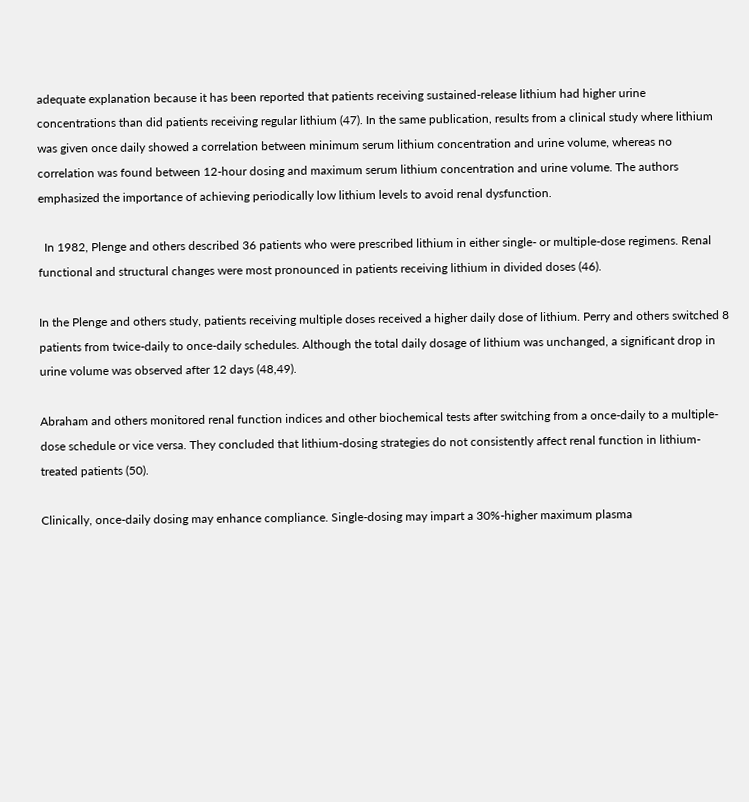adequate explanation because it has been reported that patients receiving sustained-release lithium had higher urine concentrations than did patients receiving regular lithium (47). In the same publication, results from a clinical study where lithium was given once daily showed a correlation between minimum serum lithium concentration and urine volume, whereas no correlation was found between 12-hour dosing and maximum serum lithium concentration and urine volume. The authors emphasized the importance of achieving periodically low lithium levels to avoid renal dysfunction.

  In 1982, Plenge and others described 36 patients who were prescribed lithium in either single- or multiple-dose regimens. Renal functional and structural changes were most pronounced in patients receiving lithium in divided doses (46).

In the Plenge and others study, patients receiving multiple doses received a higher daily dose of lithium. Perry and others switched 8 patients from twice-daily to once-daily schedules. Although the total daily dosage of lithium was unchanged, a significant drop in urine volume was observed after 12 days (48,49).

Abraham and others monitored renal function indices and other biochemical tests after switching from a once-daily to a multiple-dose schedule or vice versa. They concluded that lithium-dosing strategies do not consistently affect renal function in lithium-treated patients (50).

Clinically, once-daily dosing may enhance compliance. Single-dosing may impart a 30%-higher maximum plasma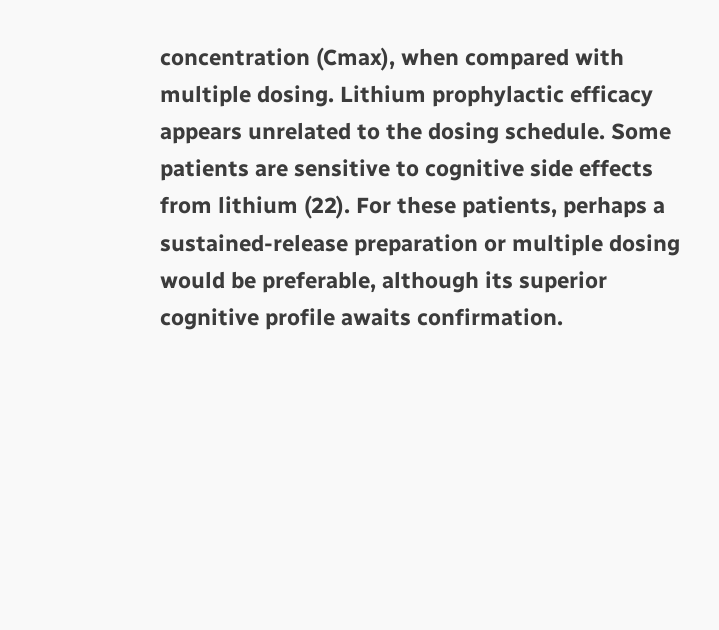concentration (Cmax), when compared with multiple dosing. Lithium prophylactic efficacy appears unrelated to the dosing schedule. Some patients are sensitive to cognitive side effects from lithium (22). For these patients, perhaps a sustained-release preparation or multiple dosing would be preferable, although its superior cognitive profile awaits confirmation.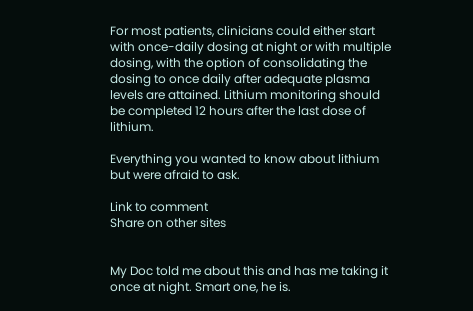For most patients, clinicians could either start with once-daily dosing at night or with multiple dosing, with the option of consolidating the dosing to once daily after adequate plasma levels are attained. Lithium monitoring should be completed 12 hours after the last dose of lithium.

Everything you wanted to know about lithium but were afraid to ask.

Link to comment
Share on other sites


My Doc told me about this and has me taking it once at night. Smart one, he is.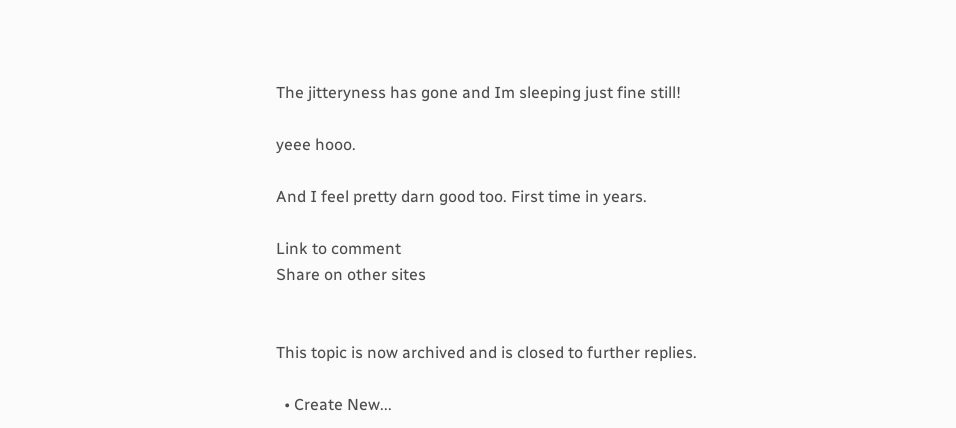The jitteryness has gone and Im sleeping just fine still!

yeee hooo.

And I feel pretty darn good too. First time in years.

Link to comment
Share on other sites


This topic is now archived and is closed to further replies.

  • Create New...